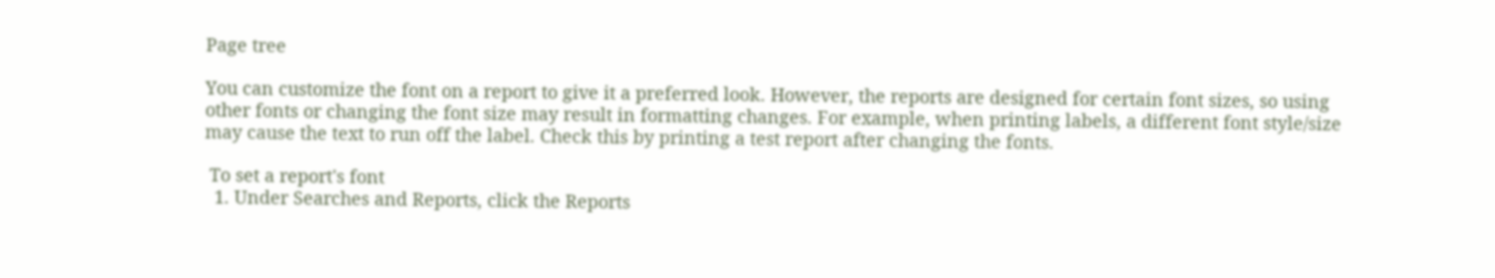Page tree

You can customize the font on a report to give it a preferred look. However, the reports are designed for certain font sizes, so using other fonts or changing the font size may result in formatting changes. For example, when printing labels, a different font style/size may cause the text to run off the label. Check this by printing a test report after changing the fonts.

 To set a report's font
  1. Under Searches and Reports, click the Reports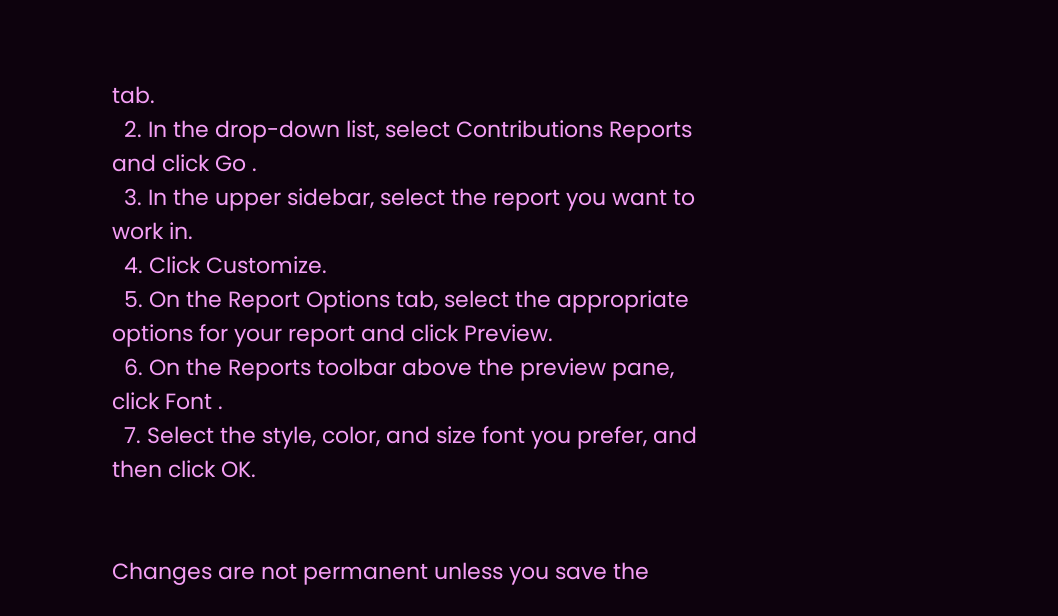tab.
  2. In the drop-down list, select Contributions Reports and click Go .
  3. In the upper sidebar, select the report you want to work in.
  4. Click Customize.
  5. On the Report Options tab, select the appropriate options for your report and click Preview.
  6. On the Reports toolbar above the preview pane, click Font .
  7. Select the style, color, and size font you prefer, and then click OK.


Changes are not permanent unless you save the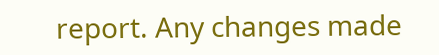report. Any changes made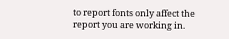to report fonts only affect the report you are working in.